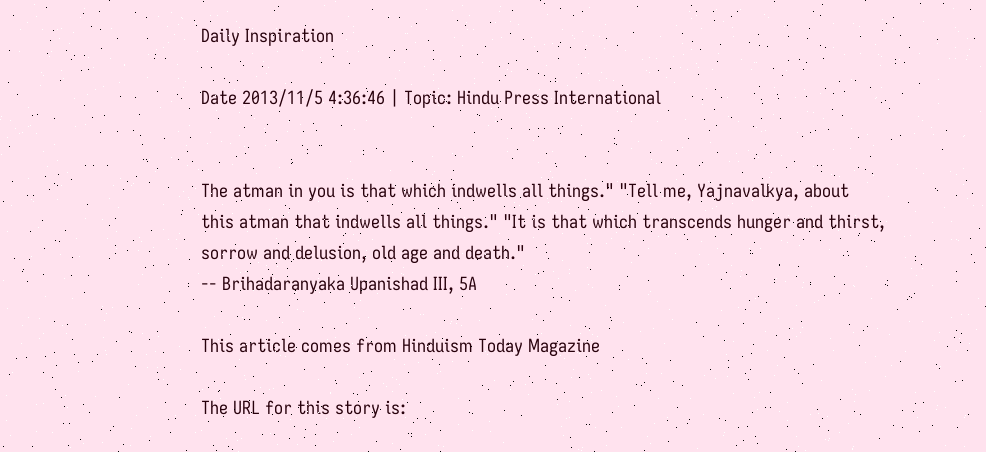Daily Inspiration

Date 2013/11/5 4:36:46 | Topic: Hindu Press International


The atman in you is that which indwells all things." "Tell me, Yajnavalkya, about this atman that indwells all things." "It is that which transcends hunger and thirst, sorrow and delusion, old age and death."
-- Brihadaranyaka Upanishad III, 5A

This article comes from Hinduism Today Magazine

The URL for this story is: